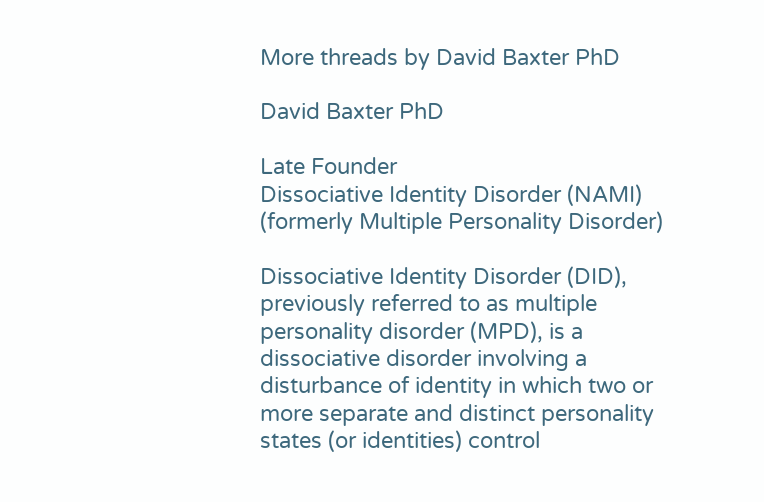More threads by David Baxter PhD

David Baxter PhD

Late Founder
Dissociative Identity Disorder (NAMI)
(formerly Multiple Personality Disorder)

Dissociative Identity Disorder (DID), previously referred to as multiple personality disorder (MPD), is a dissociative disorder involving a disturbance of identity in which two or more separate and distinct personality states (or identities) control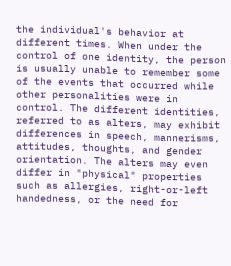the individual's behavior at different times. When under the control of one identity, the person is usually unable to remember some of the events that occurred while other personalities were in control. The different identities, referred to as alters, may exhibit differences in speech, mannerisms, attitudes, thoughts, and gender orientation. The alters may even differ in "physical" properties such as allergies, right-or-left handedness, or the need for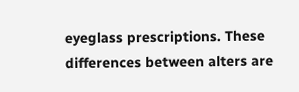eyeglass prescriptions. These differences between alters are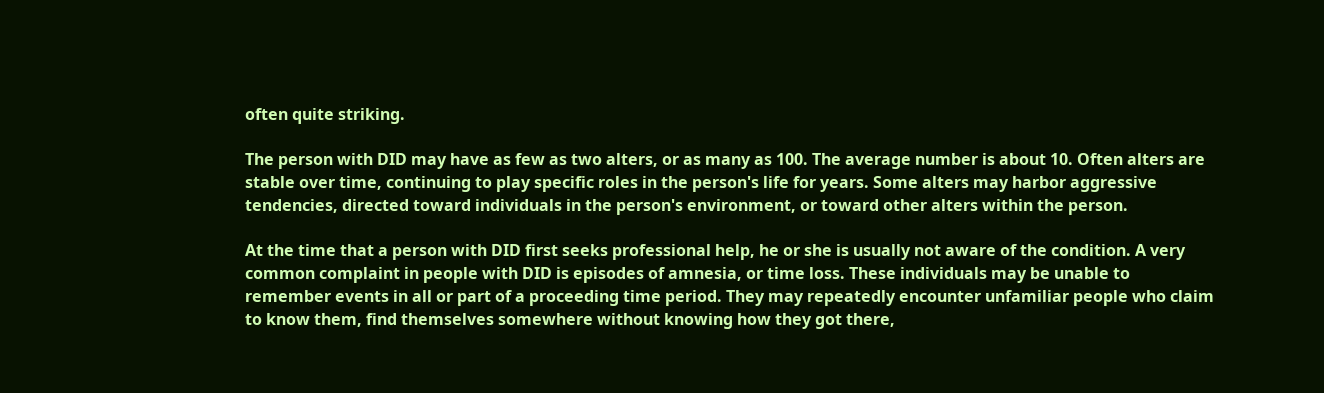often quite striking.

The person with DID may have as few as two alters, or as many as 100. The average number is about 10. Often alters are stable over time, continuing to play specific roles in the person's life for years. Some alters may harbor aggressive tendencies, directed toward individuals in the person's environment, or toward other alters within the person.

At the time that a person with DID first seeks professional help, he or she is usually not aware of the condition. A very common complaint in people with DID is episodes of amnesia, or time loss. These individuals may be unable to remember events in all or part of a proceeding time period. They may repeatedly encounter unfamiliar people who claim to know them, find themselves somewhere without knowing how they got there,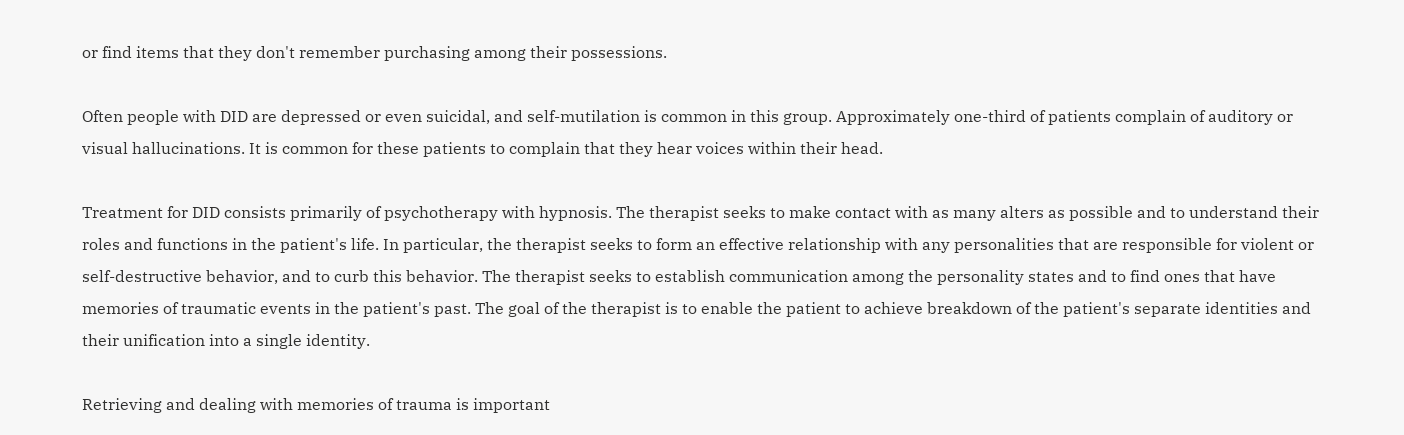or find items that they don't remember purchasing among their possessions.

Often people with DID are depressed or even suicidal, and self-mutilation is common in this group. Approximately one-third of patients complain of auditory or visual hallucinations. It is common for these patients to complain that they hear voices within their head.

Treatment for DID consists primarily of psychotherapy with hypnosis. The therapist seeks to make contact with as many alters as possible and to understand their roles and functions in the patient's life. In particular, the therapist seeks to form an effective relationship with any personalities that are responsible for violent or self-destructive behavior, and to curb this behavior. The therapist seeks to establish communication among the personality states and to find ones that have memories of traumatic events in the patient's past. The goal of the therapist is to enable the patient to achieve breakdown of the patient's separate identities and their unification into a single identity.

Retrieving and dealing with memories of trauma is important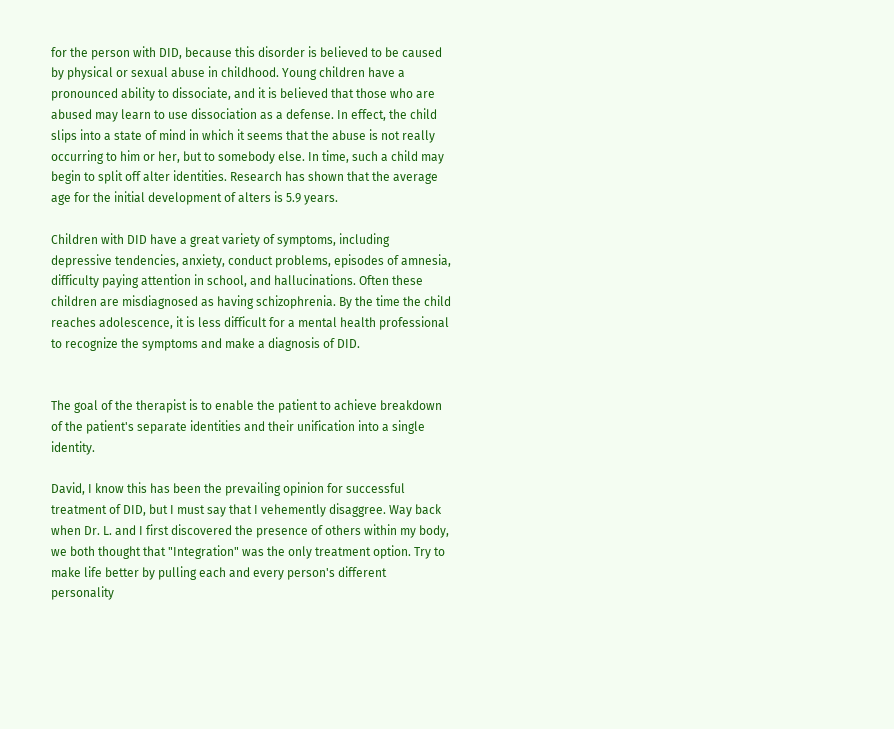for the person with DID, because this disorder is believed to be caused by physical or sexual abuse in childhood. Young children have a pronounced ability to dissociate, and it is believed that those who are abused may learn to use dissociation as a defense. In effect, the child slips into a state of mind in which it seems that the abuse is not really occurring to him or her, but to somebody else. In time, such a child may begin to split off alter identities. Research has shown that the average age for the initial development of alters is 5.9 years.

Children with DID have a great variety of symptoms, including depressive tendencies, anxiety, conduct problems, episodes of amnesia, difficulty paying attention in school, and hallucinations. Often these children are misdiagnosed as having schizophrenia. By the time the child reaches adolescence, it is less difficult for a mental health professional to recognize the symptoms and make a diagnosis of DID.


The goal of the therapist is to enable the patient to achieve breakdown of the patient's separate identities and their unification into a single identity.

David, I know this has been the prevailing opinion for successful treatment of DID, but I must say that I vehemently disaggree. Way back when Dr. L. and I first discovered the presence of others within my body, we both thought that "Integration" was the only treatment option. Try to make life better by pulling each and every person's different personality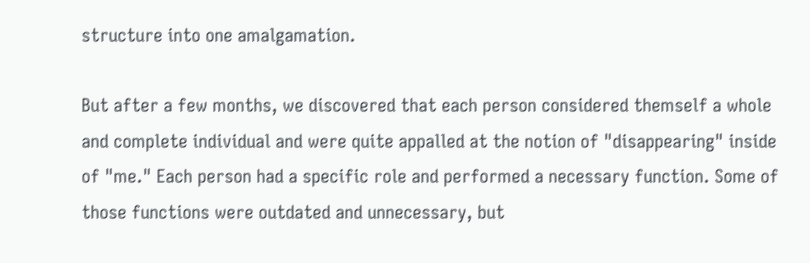structure into one amalgamation.

But after a few months, we discovered that each person considered themself a whole and complete individual and were quite appalled at the notion of "disappearing" inside of "me." Each person had a specific role and performed a necessary function. Some of those functions were outdated and unnecessary, but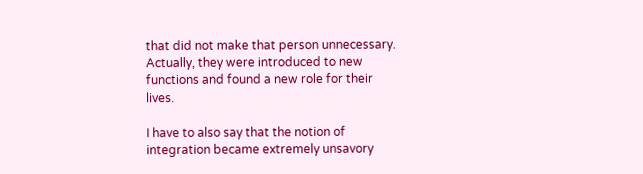that did not make that person unnecessary. Actually, they were introduced to new functions and found a new role for their lives.

I have to also say that the notion of integration became extremely unsavory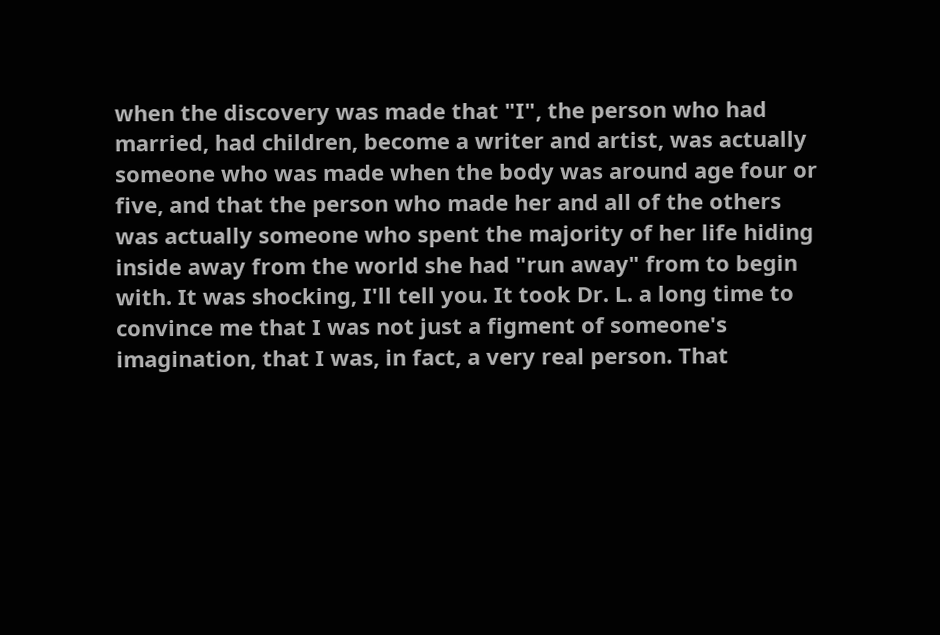when the discovery was made that "I", the person who had married, had children, become a writer and artist, was actually someone who was made when the body was around age four or five, and that the person who made her and all of the others was actually someone who spent the majority of her life hiding inside away from the world she had "run away" from to begin with. It was shocking, I'll tell you. It took Dr. L. a long time to convince me that I was not just a figment of someone's imagination, that I was, in fact, a very real person. That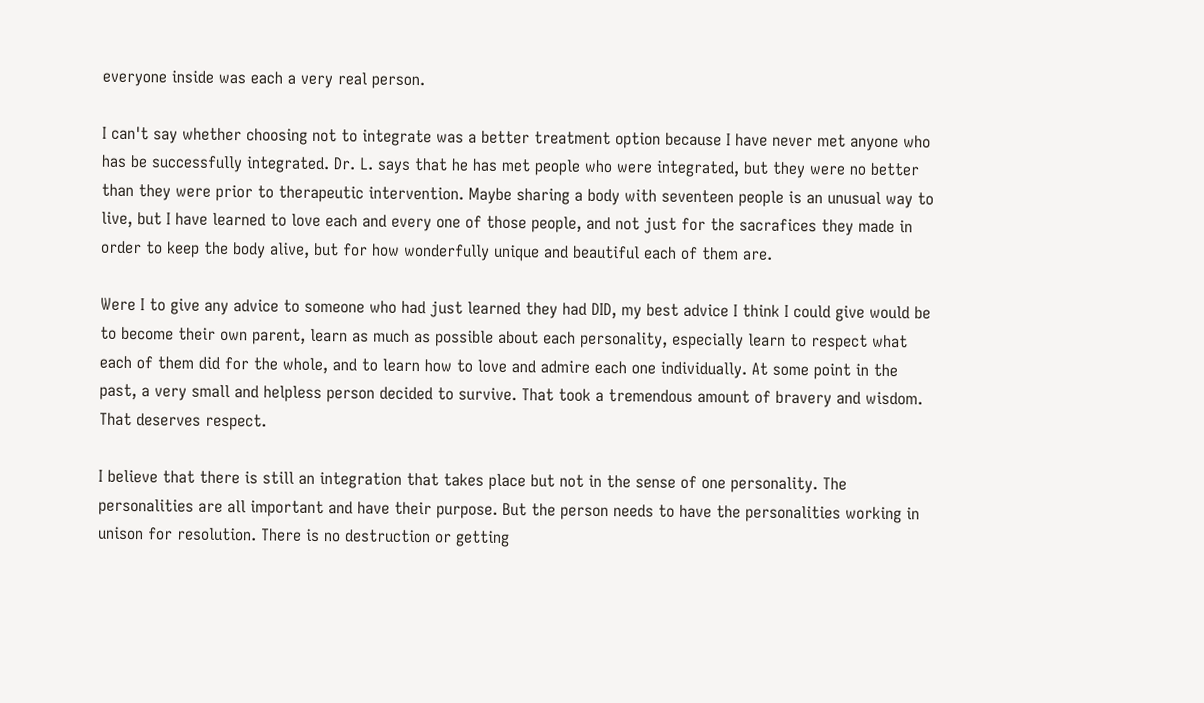everyone inside was each a very real person.

I can't say whether choosing not to integrate was a better treatment option because I have never met anyone who has be successfully integrated. Dr. L. says that he has met people who were integrated, but they were no better than they were prior to therapeutic intervention. Maybe sharing a body with seventeen people is an unusual way to live, but I have learned to love each and every one of those people, and not just for the sacrafices they made in order to keep the body alive, but for how wonderfully unique and beautiful each of them are.

Were I to give any advice to someone who had just learned they had DID, my best advice I think I could give would be to become their own parent, learn as much as possible about each personality, especially learn to respect what each of them did for the whole, and to learn how to love and admire each one individually. At some point in the past, a very small and helpless person decided to survive. That took a tremendous amount of bravery and wisdom. That deserves respect.

I believe that there is still an integration that takes place but not in the sense of one personality. The personalities are all important and have their purpose. But the person needs to have the personalities working in unison for resolution. There is no destruction or getting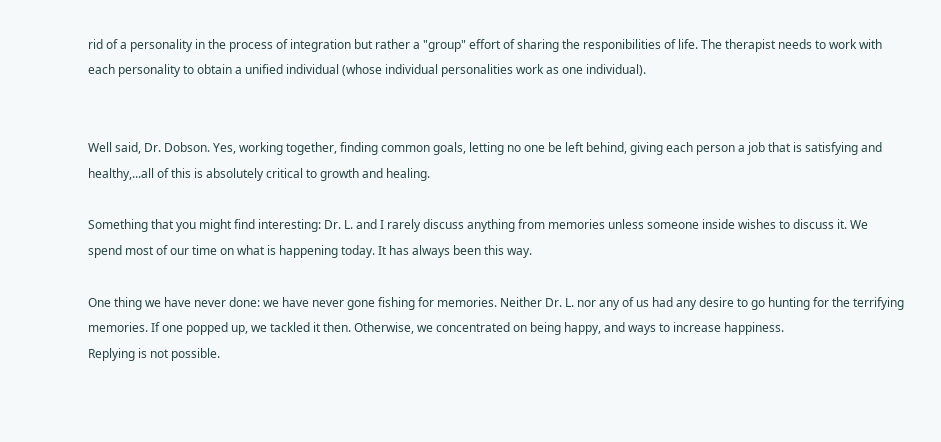rid of a personality in the process of integration but rather a "group" effort of sharing the responibilities of life. The therapist needs to work with each personality to obtain a unified individual (whose individual personalities work as one individual).


Well said, Dr. Dobson. Yes, working together, finding common goals, letting no one be left behind, giving each person a job that is satisfying and healthy,...all of this is absolutely critical to growth and healing.

Something that you might find interesting: Dr. L. and I rarely discuss anything from memories unless someone inside wishes to discuss it. We spend most of our time on what is happening today. It has always been this way.

One thing we have never done: we have never gone fishing for memories. Neither Dr. L. nor any of us had any desire to go hunting for the terrifying memories. If one popped up, we tackled it then. Otherwise, we concentrated on being happy, and ways to increase happiness.
Replying is not possible.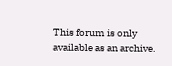This forum is only available as an archive.